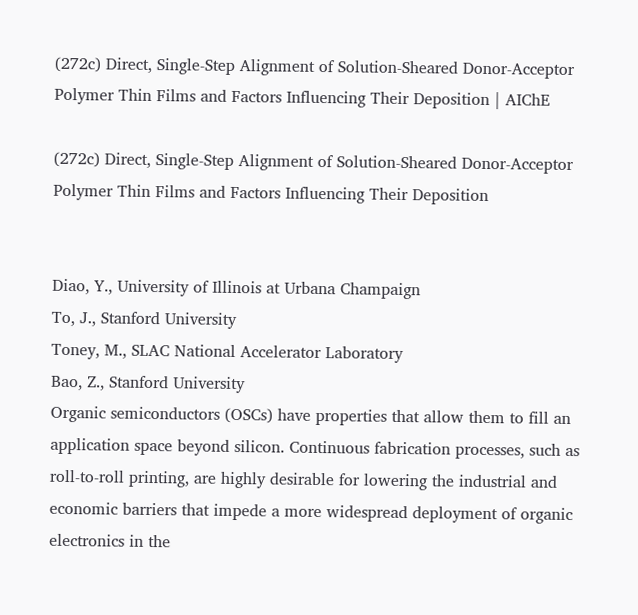(272c) Direct, Single-Step Alignment of Solution-Sheared Donor-Acceptor Polymer Thin Films and Factors Influencing Their Deposition | AIChE

(272c) Direct, Single-Step Alignment of Solution-Sheared Donor-Acceptor Polymer Thin Films and Factors Influencing Their Deposition


Diao, Y., University of Illinois at Urbana Champaign
To, J., Stanford University
Toney, M., SLAC National Accelerator Laboratory
Bao, Z., Stanford University
Organic semiconductors (OSCs) have properties that allow them to fill an application space beyond silicon. Continuous fabrication processes, such as roll-to-roll printing, are highly desirable for lowering the industrial and economic barriers that impede a more widespread deployment of organic electronics in the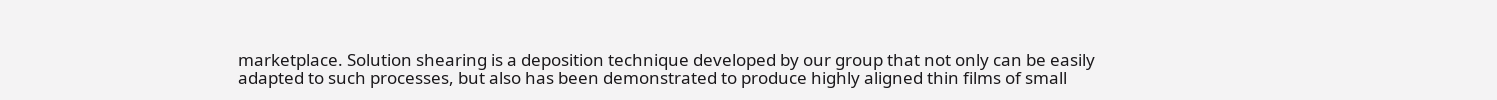marketplace. Solution shearing is a deposition technique developed by our group that not only can be easily adapted to such processes, but also has been demonstrated to produce highly aligned thin films of small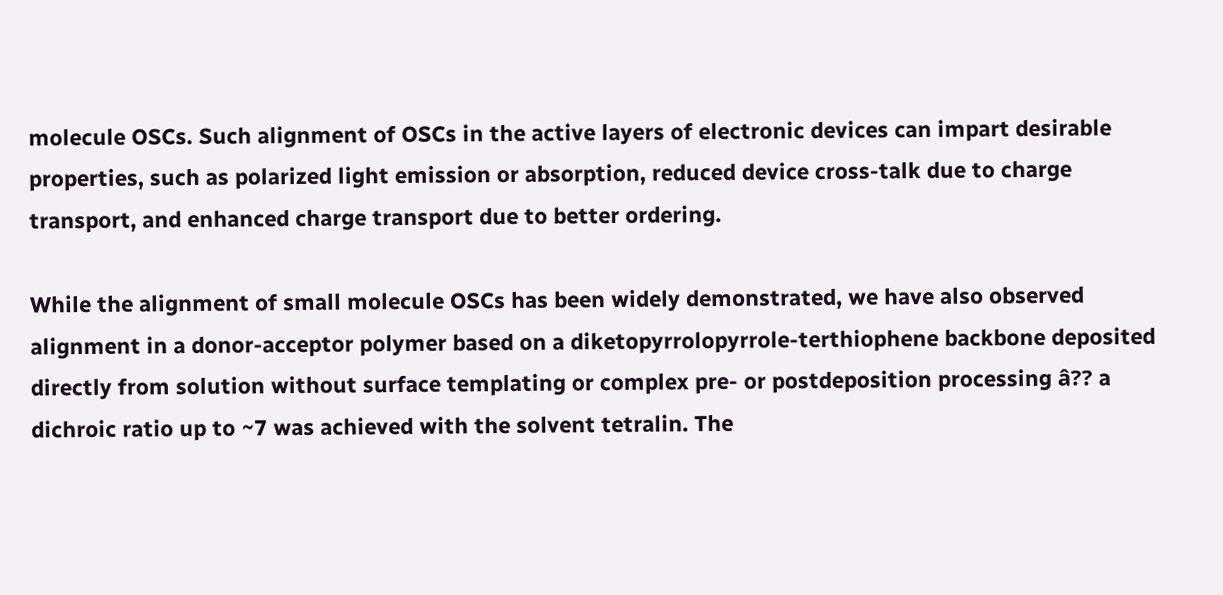molecule OSCs. Such alignment of OSCs in the active layers of electronic devices can impart desirable properties, such as polarized light emission or absorption, reduced device cross-talk due to charge transport, and enhanced charge transport due to better ordering.

While the alignment of small molecule OSCs has been widely demonstrated, we have also observed alignment in a donor-acceptor polymer based on a diketopyrrolopyrrole-terthiophene backbone deposited directly from solution without surface templating or complex pre- or postdeposition processing â?? a dichroic ratio up to ~7 was achieved with the solvent tetralin. The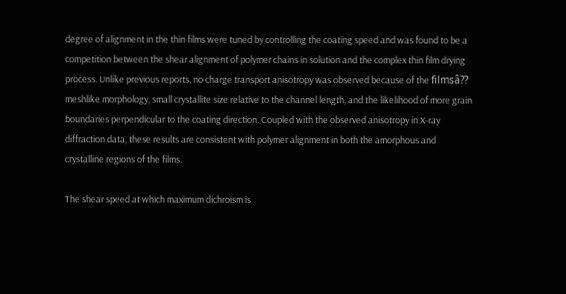degree of alignment in the thin films were tuned by controlling the coating speed and was found to be a competition between the shear alignment of polymer chains in solution and the complex thin film drying process. Unlike previous reports, no charge transport anisotropy was observed because of the filmsâ?? meshlike morphology, small crystallite size relative to the channel length, and the likelihood of more grain boundaries perpendicular to the coating direction. Coupled with the observed anisotropy in X-ray diffraction data, these results are consistent with polymer alignment in both the amorphous and crystalline regions of the films.

The shear speed at which maximum dichroism is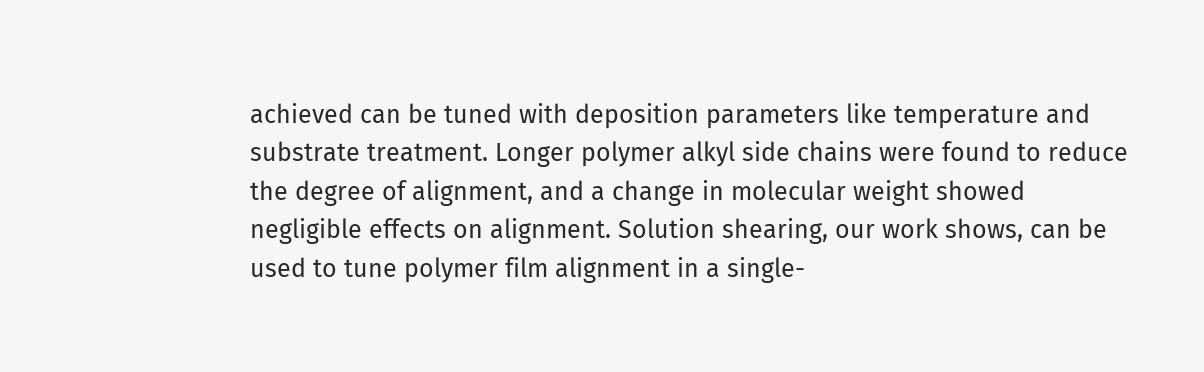achieved can be tuned with deposition parameters like temperature and substrate treatment. Longer polymer alkyl side chains were found to reduce the degree of alignment, and a change in molecular weight showed negligible effects on alignment. Solution shearing, our work shows, can be used to tune polymer film alignment in a single-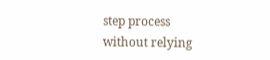step process without relying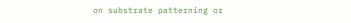on substrate patterning or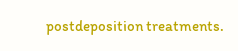postdeposition treatments.